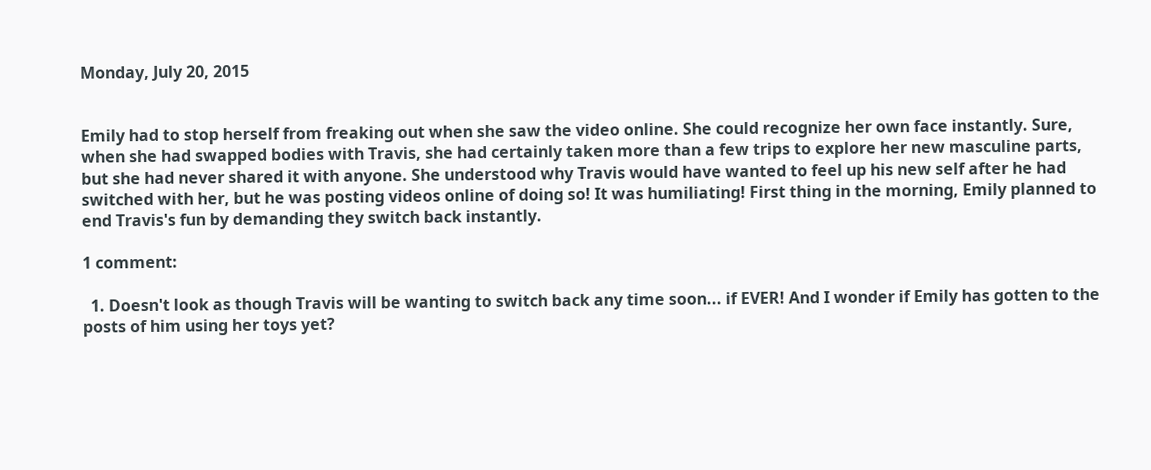Monday, July 20, 2015


Emily had to stop herself from freaking out when she saw the video online. She could recognize her own face instantly. Sure, when she had swapped bodies with Travis, she had certainly taken more than a few trips to explore her new masculine parts, but she had never shared it with anyone. She understood why Travis would have wanted to feel up his new self after he had switched with her, but he was posting videos online of doing so! It was humiliating! First thing in the morning, Emily planned to end Travis's fun by demanding they switch back instantly.

1 comment:

  1. Doesn't look as though Travis will be wanting to switch back any time soon... if EVER! And I wonder if Emily has gotten to the posts of him using her toys yet?